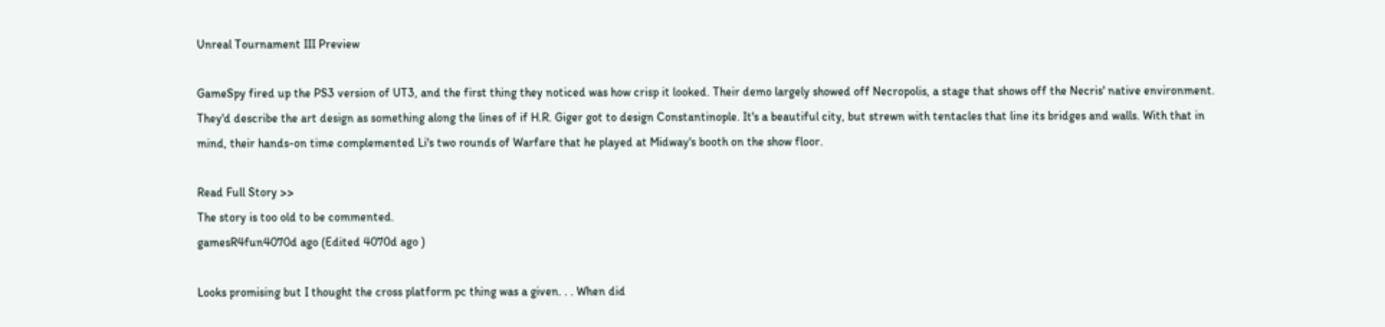Unreal Tournament III Preview

GameSpy fired up the PS3 version of UT3, and the first thing they noticed was how crisp it looked. Their demo largely showed off Necropolis, a stage that shows off the Necris' native environment. They'd describe the art design as something along the lines of if H.R. Giger got to design Constantinople. It's a beautiful city, but strewn with tentacles that line its bridges and walls. With that in mind, their hands-on time complemented Li's two rounds of Warfare that he played at Midway's booth on the show floor.

Read Full Story >>
The story is too old to be commented.
gamesR4fun4070d ago (Edited 4070d ago )

Looks promising but I thought the cross platform pc thing was a given. . . When did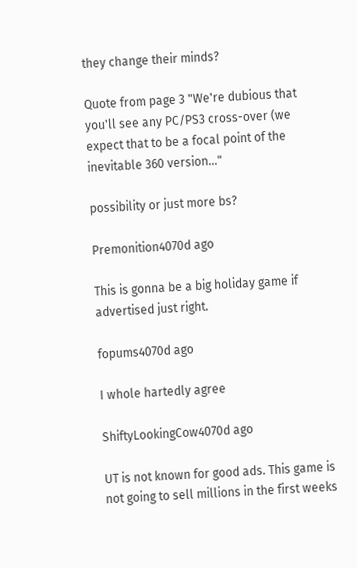they change their minds?

Quote from page 3 "We're dubious that you'll see any PC/PS3 cross-over (we expect that to be a focal point of the inevitable 360 version..."

possibility or just more bs?

Premonition4070d ago

This is gonna be a big holiday game if advertised just right.

fopums4070d ago

I whole hartedly agree

ShiftyLookingCow4070d ago

UT is not known for good ads. This game is not going to sell millions in the first weeks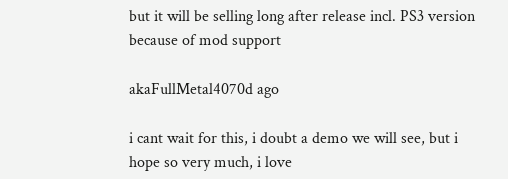but it will be selling long after release incl. PS3 version because of mod support

akaFullMetal4070d ago

i cant wait for this, i doubt a demo we will see, but i hope so very much, i love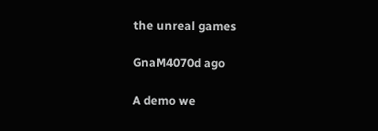the unreal games

GnaM4070d ago

A demo we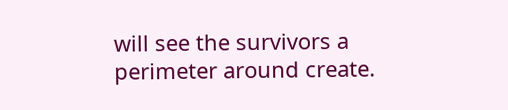will see the survivors a perimeter around create.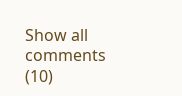Show all comments (10)